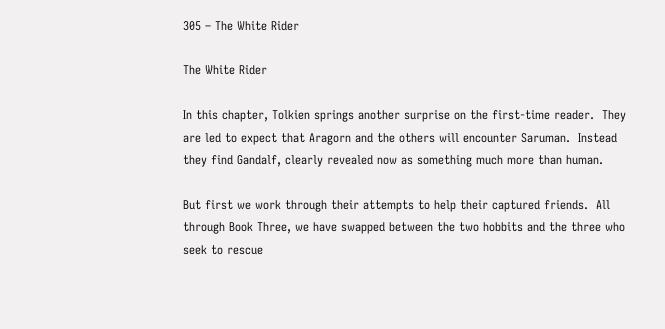305 – The White Rider

The White Rider

In this chapter, Tolkien springs another surprise on the first-time reader.  They are led to expect that Aragorn and the others will encounter Saruman.  Instead they find Gandalf, clearly revealed now as something much more than human.

But first we work through their attempts to help their captured friends.  All through Book Three, we have swapped between the two hobbits and the three who seek to rescue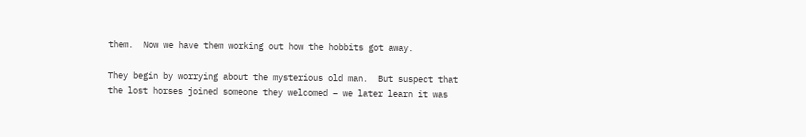them.  Now we have them working out how the hobbits got away.

They begin by worrying about the mysterious old man.  But suspect that the lost horses joined someone they welcomed – we later learn it was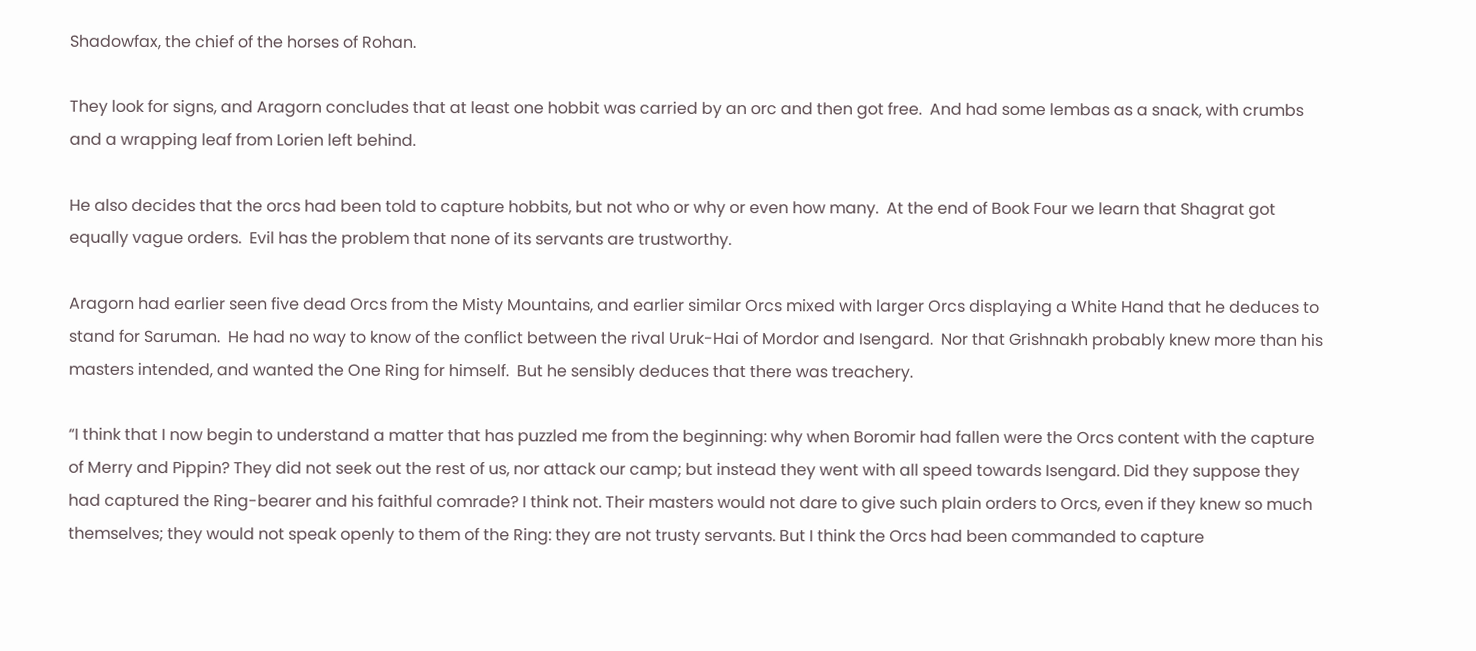Shadowfax, the chief of the horses of Rohan.

They look for signs, and Aragorn concludes that at least one hobbit was carried by an orc and then got free.  And had some lembas as a snack, with crumbs and a wrapping leaf from Lorien left behind.

He also decides that the orcs had been told to capture hobbits, but not who or why or even how many.  At the end of Book Four we learn that Shagrat got equally vague orders.  Evil has the problem that none of its servants are trustworthy.

Aragorn had earlier seen five dead Orcs from the Misty Mountains, and earlier similar Orcs mixed with larger Orcs displaying a White Hand that he deduces to stand for Saruman.  He had no way to know of the conflict between the rival Uruk-Hai of Mordor and Isengard.  Nor that Grishnakh probably knew more than his masters intended, and wanted the One Ring for himself.  But he sensibly deduces that there was treachery.

“I think that I now begin to understand a matter that has puzzled me from the beginning: why when Boromir had fallen were the Orcs content with the capture of Merry and Pippin? They did not seek out the rest of us, nor attack our camp; but instead they went with all speed towards Isengard. Did they suppose they had captured the Ring-bearer and his faithful comrade? I think not. Their masters would not dare to give such plain orders to Orcs, even if they knew so much themselves; they would not speak openly to them of the Ring: they are not trusty servants. But I think the Orcs had been commanded to capture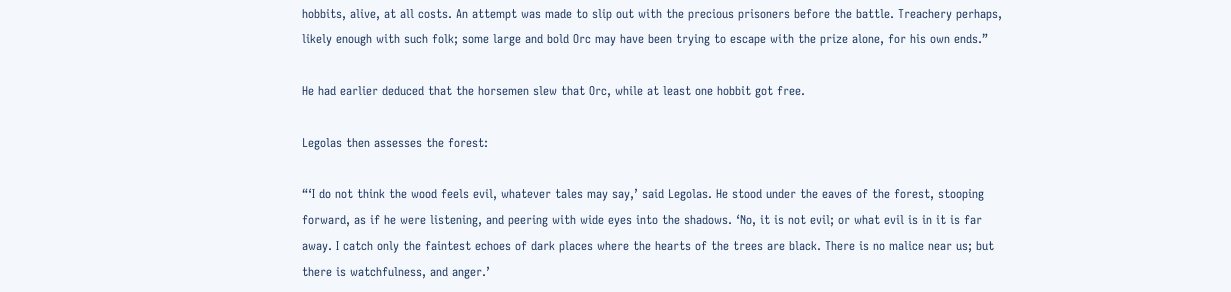hobbits, alive, at all costs. An attempt was made to slip out with the precious prisoners before the battle. Treachery perhaps, likely enough with such folk; some large and bold Orc may have been trying to escape with the prize alone, for his own ends.”

He had earlier deduced that the horsemen slew that Orc, while at least one hobbit got free.

Legolas then assesses the forest:

“‘I do not think the wood feels evil, whatever tales may say,’ said Legolas. He stood under the eaves of the forest, stooping forward, as if he were listening, and peering with wide eyes into the shadows. ‘No, it is not evil; or what evil is in it is far away. I catch only the faintest echoes of dark places where the hearts of the trees are black. There is no malice near us; but there is watchfulness, and anger.’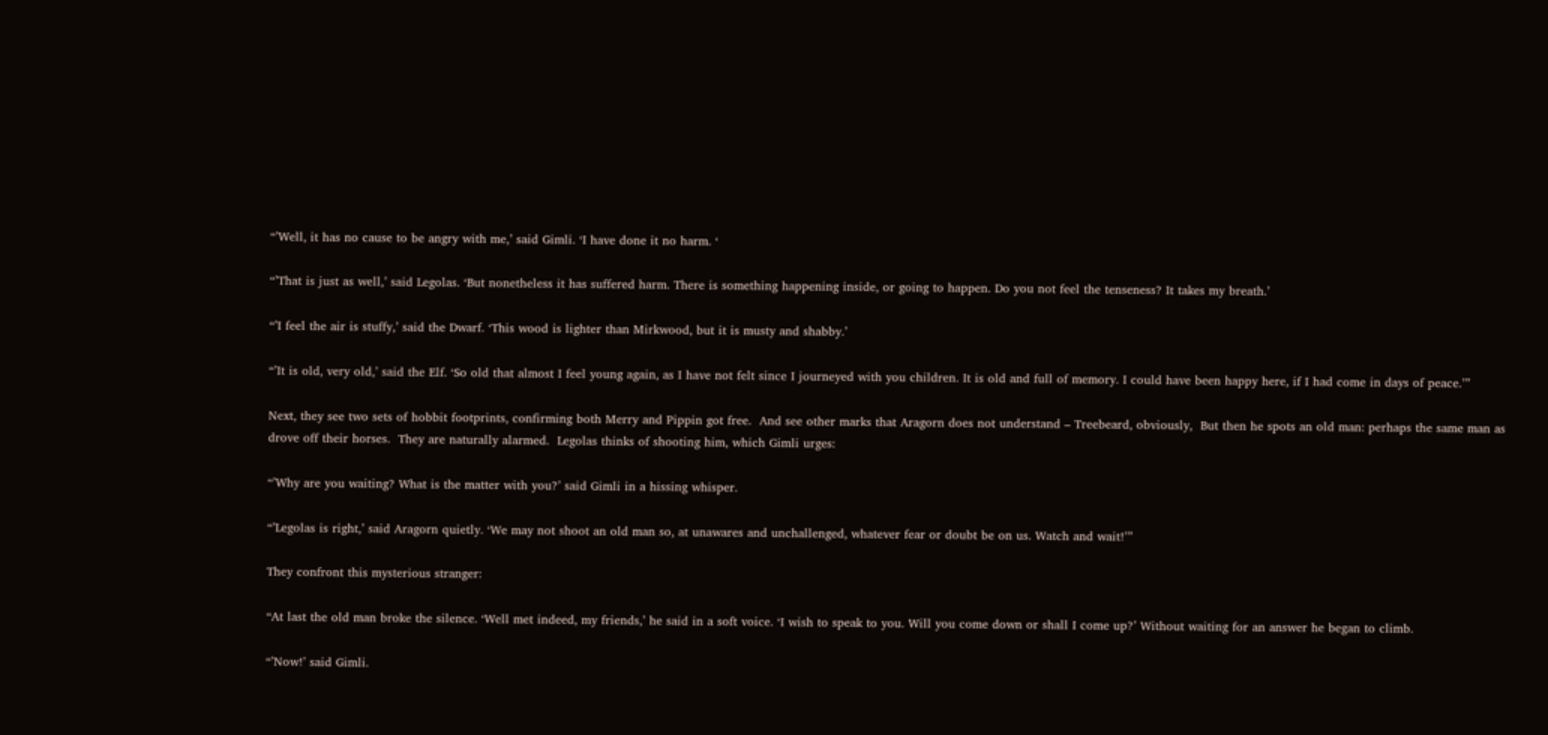“’Well, it has no cause to be angry with me,’ said Gimli. ‘I have done it no harm. ‘

“’That is just as well,’ said Legolas. ‘But nonetheless it has suffered harm. There is something happening inside, or going to happen. Do you not feel the tenseness? It takes my breath.’

“’I feel the air is stuffy,’ said the Dwarf. ‘This wood is lighter than Mirkwood, but it is musty and shabby.’

“’It is old, very old,’ said the Elf. ‘So old that almost I feel young again, as I have not felt since I journeyed with you children. It is old and full of memory. I could have been happy here, if I had come in days of peace.’”

Next, they see two sets of hobbit footprints, confirming both Merry and Pippin got free.  And see other marks that Aragorn does not understand – Treebeard, obviously,  But then he spots an old man: perhaps the same man as drove off their horses.  They are naturally alarmed.  Legolas thinks of shooting him, which Gimli urges:

“’Why are you waiting? What is the matter with you?’ said Gimli in a hissing whisper.

“’Legolas is right,’ said Aragorn quietly. ‘We may not shoot an old man so, at unawares and unchallenged, whatever fear or doubt be on us. Watch and wait!’”

They confront this mysterious stranger:

“At last the old man broke the silence. ‘Well met indeed, my friends,’ he said in a soft voice. ‘I wish to speak to you. Will you come down or shall I come up?’ Without waiting for an answer he began to climb.

“’Now!’ said Gimli.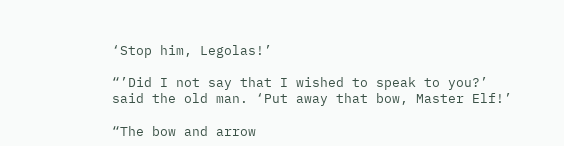‘Stop him, Legolas!’

“’Did I not say that I wished to speak to you?’ said the old man. ‘Put away that bow, Master Elf!’

“The bow and arrow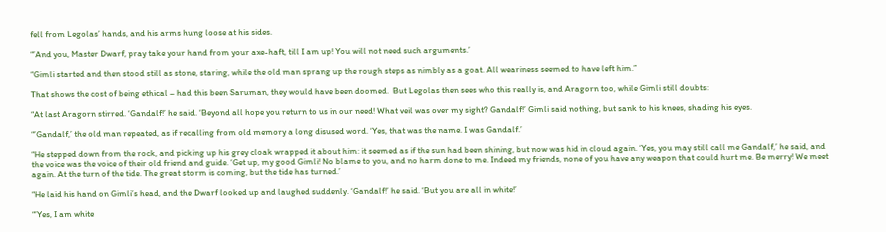fell from Legolas’ hands, and his arms hung loose at his sides.

“’And you, Master Dwarf, pray take your hand from your axe-haft, till I am up! You will not need such arguments.’

“Gimli started and then stood still as stone, staring, while the old man sprang up the rough steps as nimbly as a goat. All weariness seemed to have left him.”

That shows the cost of being ethical – had this been Saruman, they would have been doomed.  But Legolas then sees who this really is, and Aragorn too, while Gimli still doubts:

“At last Aragorn stirred. ‘Gandalf!’ he said. ‘Beyond all hope you return to us in our need! What veil was over my sight? Gandalf!’ Gimli said nothing, but sank to his knees, shading his eyes.

“’Gandalf,’ the old man repeated, as if recalling from old memory a long disused word. ‘Yes, that was the name. I was Gandalf.’

“He stepped down from the rock, and picking up his grey cloak wrapped it about him: it seemed as if the sun had been shining, but now was hid in cloud again. ‘Yes, you may still call me Gandalf,’ he said, and the voice was the voice of their old friend and guide. ‘Get up, my good Gimli! No blame to you, and no harm done to me. Indeed my friends, none of you have any weapon that could hurt me. Be merry! We meet again. At the turn of the tide. The great storm is coming, but the tide has turned.’

“He laid his hand on Gimli’s head, and the Dwarf looked up and laughed suddenly. ‘Gandalf!’ he said. ‘But you are all in white!’

“’Yes, I am white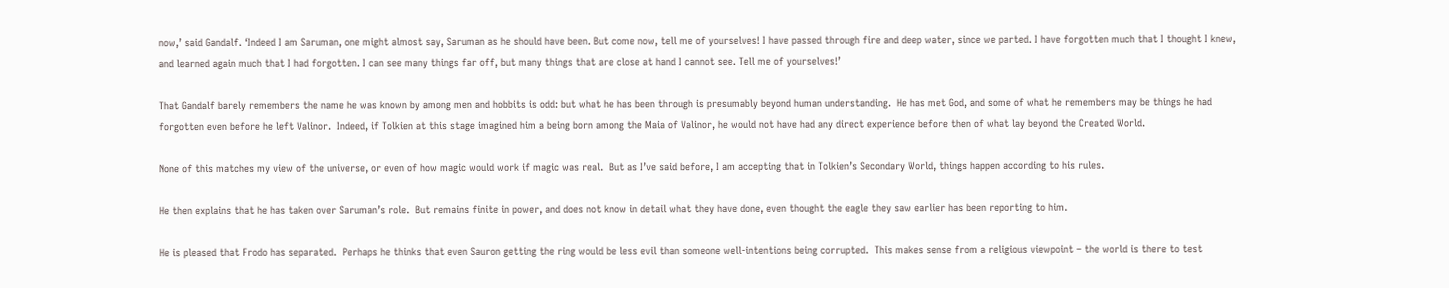now,’ said Gandalf. ‘Indeed I am Saruman, one might almost say, Saruman as he should have been. But come now, tell me of yourselves! I have passed through fire and deep water, since we parted. I have forgotten much that I thought I knew, and learned again much that I had forgotten. I can see many things far off, but many things that are close at hand I cannot see. Tell me of yourselves!’

That Gandalf barely remembers the name he was known by among men and hobbits is odd: but what he has been through is presumably beyond human understanding.  He has met God, and some of what he remembers may be things he had forgotten even before he left Valinor.  Indeed, if Tolkien at this stage imagined him a being born among the Maia of Valinor, he would not have had any direct experience before then of what lay beyond the Created World.

None of this matches my view of the universe, or even of how magic would work if magic was real.  But as I’ve said before, I am accepting that in Tolkien’s Secondary World, things happen according to his rules.

He then explains that he has taken over Saruman’s role.  But remains finite in power, and does not know in detail what they have done, even thought the eagle they saw earlier has been reporting to him.

He is pleased that Frodo has separated.  Perhaps he thinks that even Sauron getting the ring would be less evil than someone well-intentions being corrupted.  This makes sense from a religious viewpoint – the world is there to test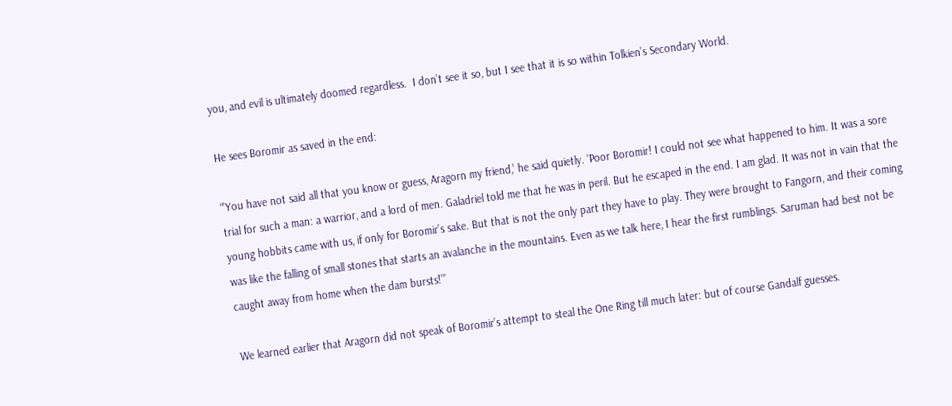you, and evil is ultimately doomed regardless.  I don’t see it so, but I see that it is so within Tolkien’s Secondary World.

He sees Boromir as saved in the end:

“’You have not said all that you know or guess, Aragorn my friend,’ he said quietly. ‘Poor Boromir! I could not see what happened to him. It was a sore trial for such a man: a warrior, and a lord of men. Galadriel told me that he was in peril. But he escaped in the end. I am glad. It was not in vain that the young hobbits came with us, if only for Boromir’s sake. But that is not the only part they have to play. They were brought to Fangorn, and their coming was like the falling of small stones that starts an avalanche in the mountains. Even as we talk here, I hear the first rumblings. Saruman had best not be caught away from home when the dam bursts!’”

We learned earlier that Aragorn did not speak of Boromir’s attempt to steal the One Ring till much later: but of course Gandalf guesses.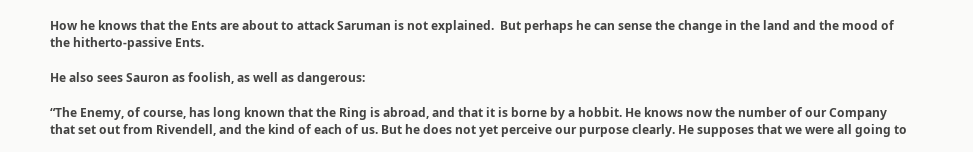How he knows that the Ents are about to attack Saruman is not explained.  But perhaps he can sense the change in the land and the mood of the hitherto-passive Ents.

He also sees Sauron as foolish, as well as dangerous:

“The Enemy, of course, has long known that the Ring is abroad, and that it is borne by a hobbit. He knows now the number of our Company that set out from Rivendell, and the kind of each of us. But he does not yet perceive our purpose clearly. He supposes that we were all going to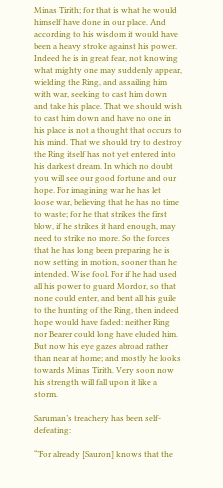Minas Tirith; for that is what he would himself have done in our place. And according to his wisdom it would have been a heavy stroke against his power. Indeed he is in great fear, not knowing what mighty one may suddenly appear, wielding the Ring, and assailing him with war, seeking to cast him down and take his place. That we should wish to cast him down and have no one in his place is not a thought that occurs to his mind. That we should try to destroy the Ring itself has not yet entered into his darkest dream. In which no doubt you will see our good fortune and our hope. For imagining war he has let loose war, believing that he has no time to waste; for he that strikes the first blow, if he strikes it hard enough, may need to strike no more. So the forces that he has long been preparing he is now setting in motion, sooner than he intended. Wise fool. For if he had used all his power to guard Mordor, so that none could enter, and bent all his guile to the hunting of the Ring, then indeed hope would have faded: neither Ring nor Bearer could long have eluded him. But now his eye gazes abroad rather than near at home; and mostly he looks towards Minas Tirith. Very soon now his strength will fall upon it like a storm.

Saruman’s treachery has been self-defeating:

“’For already [Sauron] knows that the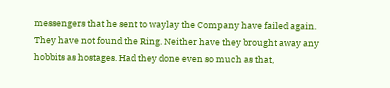messengers that he sent to waylay the Company have failed again. They have not found the Ring. Neither have they brought away any hobbits as hostages. Had they done even so much as that,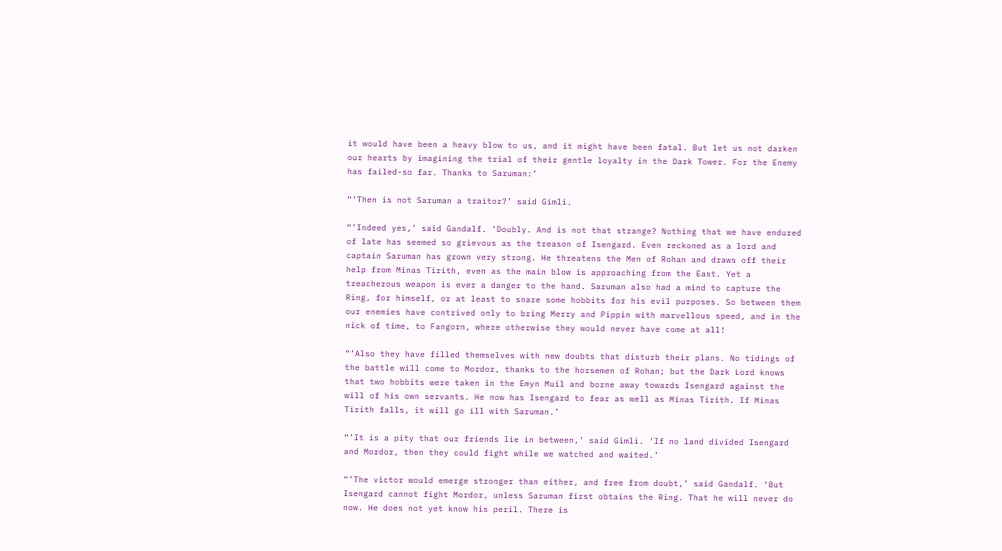it would have been a heavy blow to us, and it might have been fatal. But let us not darken our hearts by imagining the trial of their gentle loyalty in the Dark Tower. For the Enemy has failed-so far. Thanks to Saruman:’

“’Then is not Saruman a traitor?’ said Gimli.

“’Indeed yes,’ said Gandalf. ‘Doubly. And is not that strange? Nothing that we have endured of late has seemed so grievous as the treason of Isengard. Even reckoned as a lord and captain Saruman has grown very strong. He threatens the Men of Rohan and draws off their help from Minas Tirith, even as the main blow is approaching from the East. Yet a treacherous weapon is ever a danger to the hand. Saruman also had a mind to capture the Ring, for himself, or at least to snare some hobbits for his evil purposes. So between them our enemies have contrived only to bring Merry and Pippin with marvellous speed, and in the nick of time, to Fangorn, where otherwise they would never have come at all!

“’Also they have filled themselves with new doubts that disturb their plans. No tidings of the battle will come to Mordor, thanks to the horsemen of Rohan; but the Dark Lord knows that two hobbits were taken in the Emyn Muil and borne away towards Isengard against the will of his own servants. He now has Isengard to fear as well as Minas Tirith. If Minas Tirith falls, it will go ill with Saruman.’

“’It is a pity that our friends lie in between,’ said Gimli. ‘If no land divided Isengard and Mordor, then they could fight while we watched and waited.’

“’The victor would emerge stronger than either, and free from doubt,’ said Gandalf. ‘But Isengard cannot fight Mordor, unless Saruman first obtains the Ring. That he will never do now. He does not yet know his peril. There is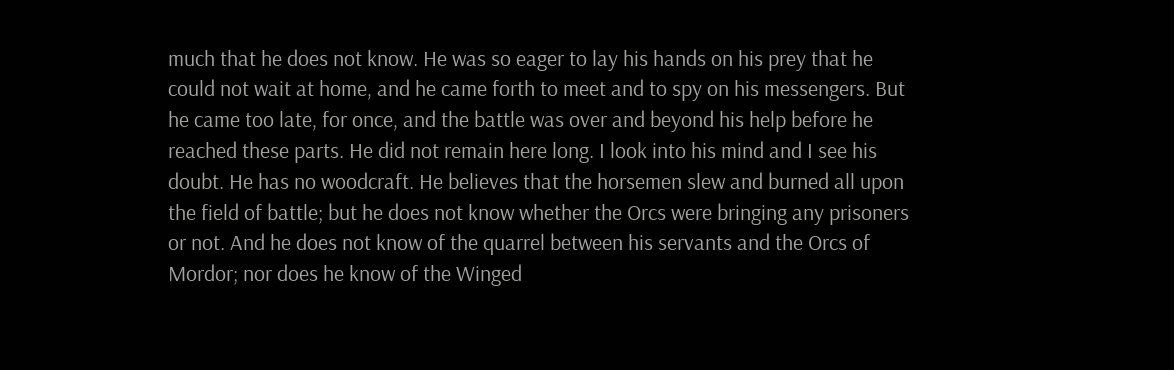much that he does not know. He was so eager to lay his hands on his prey that he could not wait at home, and he came forth to meet and to spy on his messengers. But he came too late, for once, and the battle was over and beyond his help before he reached these parts. He did not remain here long. I look into his mind and I see his doubt. He has no woodcraft. He believes that the horsemen slew and burned all upon the field of battle; but he does not know whether the Orcs were bringing any prisoners or not. And he does not know of the quarrel between his servants and the Orcs of Mordor; nor does he know of the Winged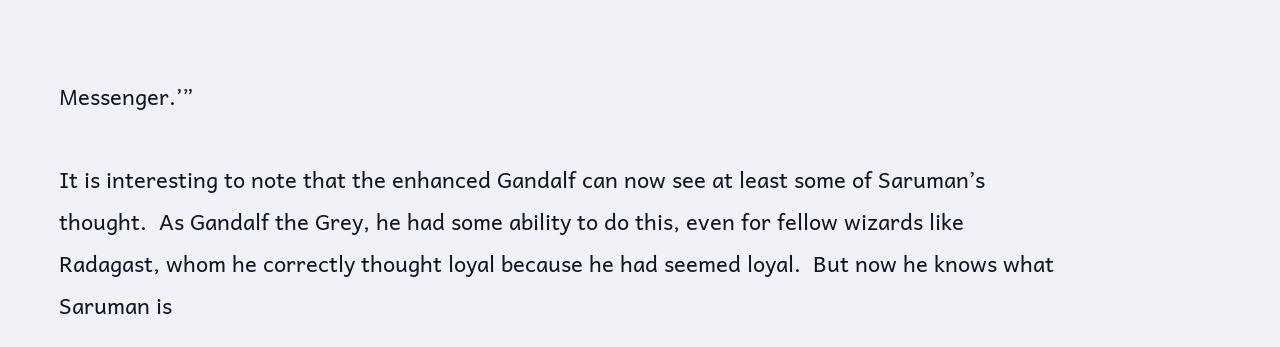Messenger.’”

It is interesting to note that the enhanced Gandalf can now see at least some of Saruman’s thought.  As Gandalf the Grey, he had some ability to do this, even for fellow wizards like Radagast, whom he correctly thought loyal because he had seemed loyal.  But now he knows what Saruman is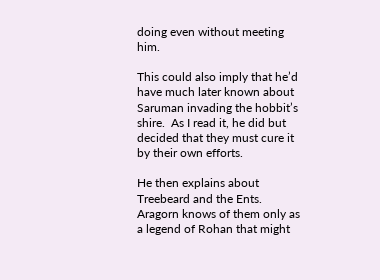doing even without meeting him.

This could also imply that he’d have much later known about Saruman invading the hobbit’s shire.  As I read it, he did but decided that they must cure it by their own efforts.

He then explains about Treebeard and the Ents.  Aragorn knows of them only as a legend of Rohan that might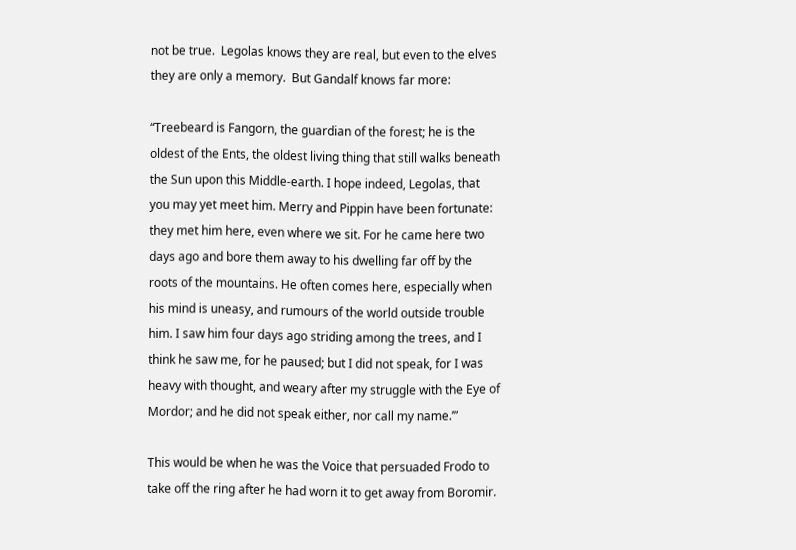not be true.  Legolas knows they are real, but even to the elves they are only a memory.  But Gandalf knows far more:

“Treebeard is Fangorn, the guardian of the forest; he is the oldest of the Ents, the oldest living thing that still walks beneath the Sun upon this Middle-earth. I hope indeed, Legolas, that you may yet meet him. Merry and Pippin have been fortunate: they met him here, even where we sit. For he came here two days ago and bore them away to his dwelling far off by the roots of the mountains. He often comes here, especially when his mind is uneasy, and rumours of the world outside trouble him. I saw him four days ago striding among the trees, and I think he saw me, for he paused; but I did not speak, for I was heavy with thought, and weary after my struggle with the Eye of Mordor; and he did not speak either, nor call my name.’”

This would be when he was the Voice that persuaded Frodo to take off the ring after he had worn it to get away from Boromir.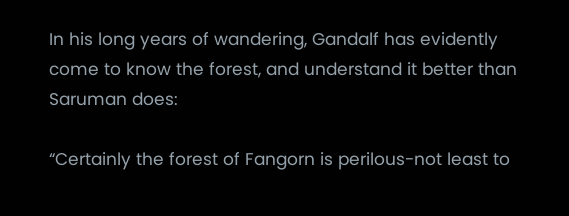In his long years of wandering, Gandalf has evidently come to know the forest, and understand it better than Saruman does:

“Certainly the forest of Fangorn is perilous-not least to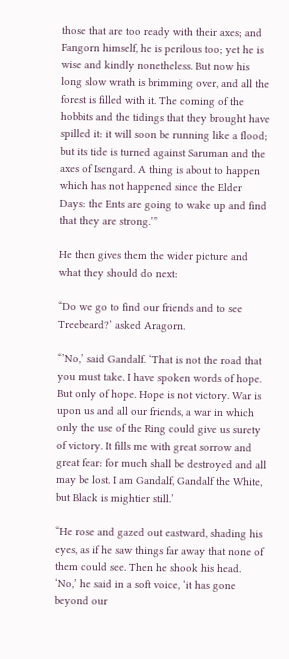those that are too ready with their axes; and Fangorn himself, he is perilous too; yet he is wise and kindly nonetheless. But now his long slow wrath is brimming over, and all the forest is filled with it. The coming of the hobbits and the tidings that they brought have spilled it: it will soon be running like a flood; but its tide is turned against Saruman and the axes of Isengard. A thing is about to happen which has not happened since the Elder Days: the Ents are going to wake up and find that they are strong.’”

He then gives them the wider picture and what they should do next:

“Do we go to find our friends and to see Treebeard?’ asked Aragorn.

“’No,’ said Gandalf. ‘That is not the road that you must take. I have spoken words of hope. But only of hope. Hope is not victory. War is upon us and all our friends, a war in which only the use of the Ring could give us surety of victory. It fills me with great sorrow and great fear: for much shall be destroyed and all may be lost. I am Gandalf, Gandalf the White, but Black is mightier still.’

“He rose and gazed out eastward, shading his eyes, as if he saw things far away that none of them could see. Then he shook his head. ‘No,’ he said in a soft voice, ‘it has gone beyond our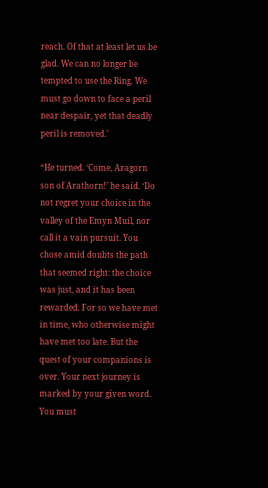reach. Of that at least let us be glad. We can no longer be tempted to use the Ring. We must go down to face a peril near despair, yet that deadly peril is removed.’

“He turned. ‘Come, Aragorn son of Arathorn!’ he said. ‘Do not regret your choice in the valley of the Emyn Muil, nor call it a vain pursuit. You chose amid doubts the path that seemed right: the choice was just, and it has been rewarded. For so we have met in time, who otherwise might have met too late. But the quest of your companions is over. Your next journey is marked by your given word. You must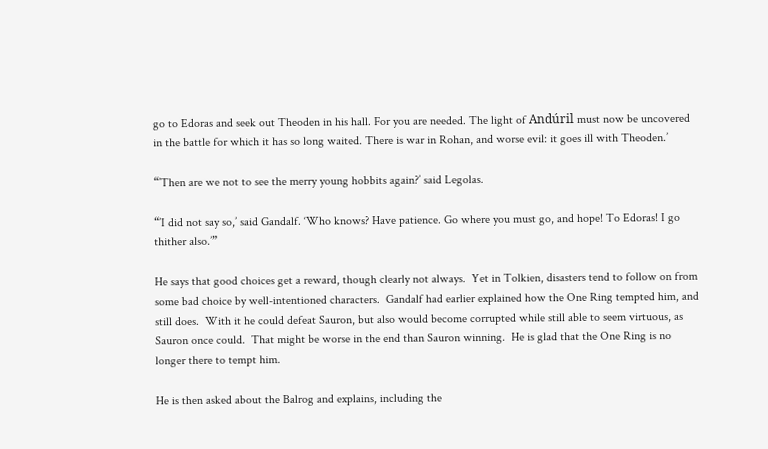go to Edoras and seek out Theoden in his hall. For you are needed. The light of Andúril must now be uncovered in the battle for which it has so long waited. There is war in Rohan, and worse evil: it goes ill with Theoden.’

“’Then are we not to see the merry young hobbits again?’ said Legolas.

“’I did not say so,’ said Gandalf. ‘Who knows? Have patience. Go where you must go, and hope! To Edoras! I go thither also.’”

He says that good choices get a reward, though clearly not always.  Yet in Tolkien, disasters tend to follow on from some bad choice by well-intentioned characters.  Gandalf had earlier explained how the One Ring tempted him, and still does.  With it he could defeat Sauron, but also would become corrupted while still able to seem virtuous, as Sauron once could.  That might be worse in the end than Sauron winning.  He is glad that the One Ring is no longer there to tempt him.

He is then asked about the Balrog and explains, including the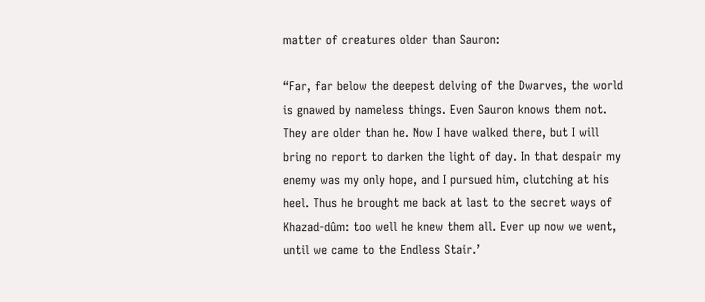matter of creatures older than Sauron:

“Far, far below the deepest delving of the Dwarves, the world is gnawed by nameless things. Even Sauron knows them not. They are older than he. Now I have walked there, but I will bring no report to darken the light of day. In that despair my enemy was my only hope, and I pursued him, clutching at his heel. Thus he brought me back at last to the secret ways of Khazad-dûm: too well he knew them all. Ever up now we went, until we came to the Endless Stair.’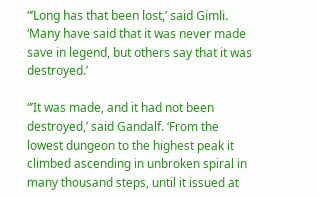“’Long has that been lost,’ said Gimli. ‘Many have said that it was never made save in legend, but others say that it was destroyed.’

“’It was made, and it had not been destroyed,’ said Gandalf. ‘From the lowest dungeon to the highest peak it climbed ascending in unbroken spiral in many thousand steps, until it issued at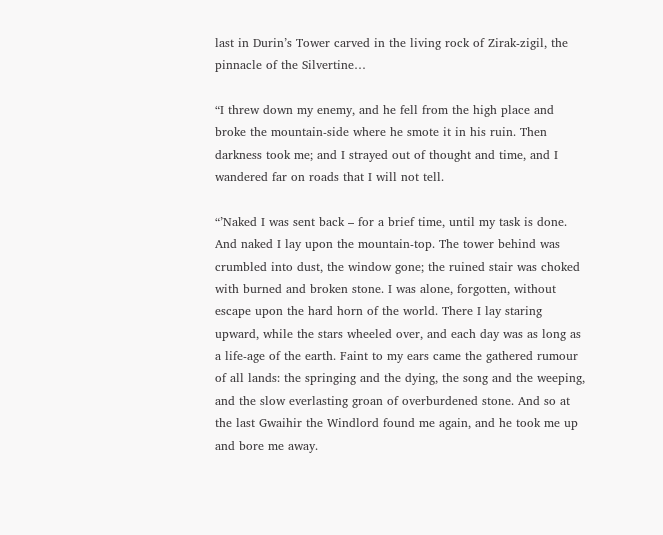last in Durin’s Tower carved in the living rock of Zirak-zigil, the pinnacle of the Silvertine…

“I threw down my enemy, and he fell from the high place and broke the mountain-side where he smote it in his ruin. Then darkness took me; and I strayed out of thought and time, and I wandered far on roads that I will not tell.

“’Naked I was sent back – for a brief time, until my task is done. And naked I lay upon the mountain-top. The tower behind was crumbled into dust, the window gone; the ruined stair was choked with burned and broken stone. I was alone, forgotten, without escape upon the hard horn of the world. There I lay staring upward, while the stars wheeled over, and each day was as long as a life-age of the earth. Faint to my ears came the gathered rumour of all lands: the springing and the dying, the song and the weeping, and the slow everlasting groan of overburdened stone. And so at the last Gwaihir the Windlord found me again, and he took me up and bore me away.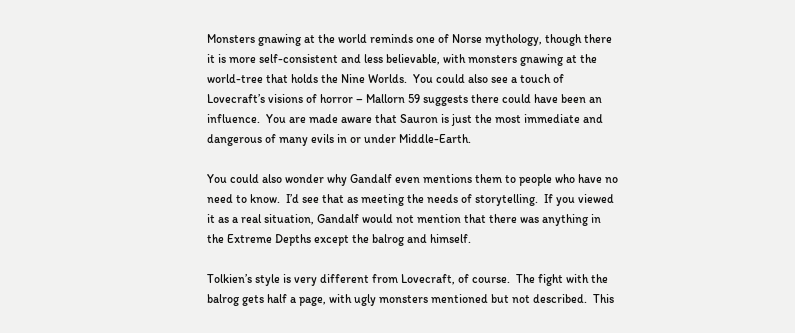Monsters gnawing at the world reminds one of Norse mythology, though there it is more self-consistent and less believable, with monsters gnawing at the world-tree that holds the Nine Worlds.  You could also see a touch of Lovecraft’s visions of horror – Mallorn 59 suggests there could have been an influence.  You are made aware that Sauron is just the most immediate and dangerous of many evils in or under Middle-Earth.

You could also wonder why Gandalf even mentions them to people who have no need to know.  I’d see that as meeting the needs of storytelling.  If you viewed it as a real situation, Gandalf would not mention that there was anything in the Extreme Depths except the balrog and himself.

Tolkien’s style is very different from Lovecraft, of course.  The fight with the balrog gets half a page, with ugly monsters mentioned but not described.  This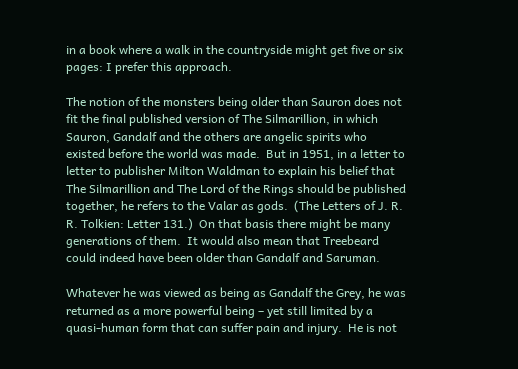in a book where a walk in the countryside might get five or six pages: I prefer this approach.

The notion of the monsters being older than Sauron does not fit the final published version of The Silmarillion, in which Sauron, Gandalf and the others are angelic spirits who existed before the world was made.  But in 1951, in a letter to letter to publisher Milton Waldman to explain his belief that The Silmarillion and The Lord of the Rings should be published together, he refers to the Valar as gods.  (The Letters of J. R. R. Tolkien: Letter 131.)  On that basis there might be many generations of them.  It would also mean that Treebeard could indeed have been older than Gandalf and Saruman.

Whatever he was viewed as being as Gandalf the Grey, he was returned as a more powerful being – yet still limited by a quasi-human form that can suffer pain and injury.  He is not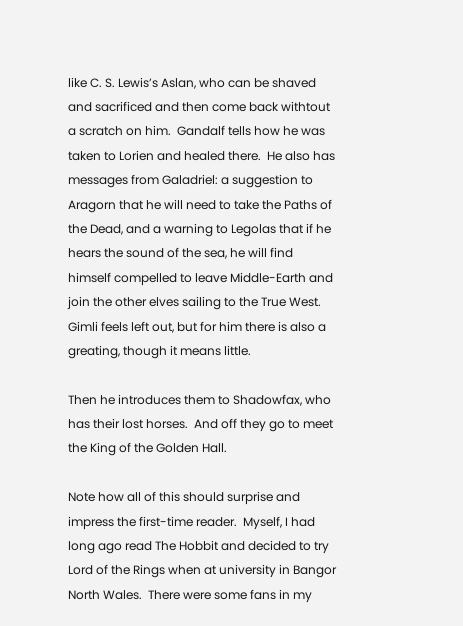like C. S. Lewis’s Aslan, who can be shaved and sacrificed and then come back withtout a scratch on him.  Gandalf tells how he was taken to Lorien and healed there.  He also has messages from Galadriel: a suggestion to Aragorn that he will need to take the Paths of the Dead, and a warning to Legolas that if he hears the sound of the sea, he will find himself compelled to leave Middle-Earth and join the other elves sailing to the True West. Gimli feels left out, but for him there is also a greating, though it means little.

Then he introduces them to Shadowfax, who has their lost horses.  And off they go to meet the King of the Golden Hall.

Note how all of this should surprise and impress the first-time reader.  Myself, I had long ago read The Hobbit and decided to try Lord of the Rings when at university in Bangor North Wales.  There were some fans in my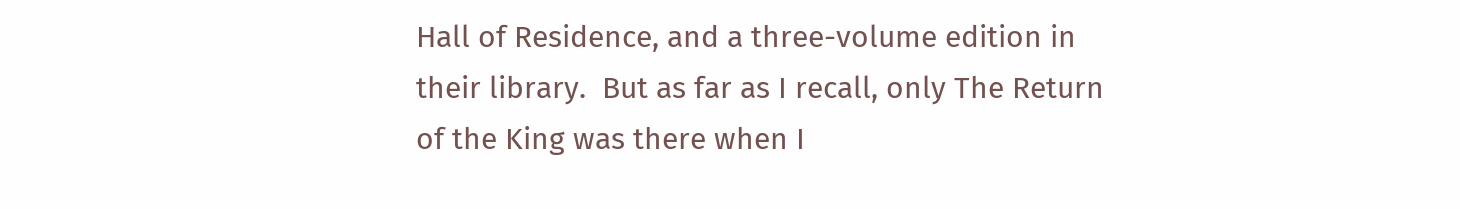Hall of Residence, and a three-volume edition in their library.  But as far as I recall, only The Return of the King was there when I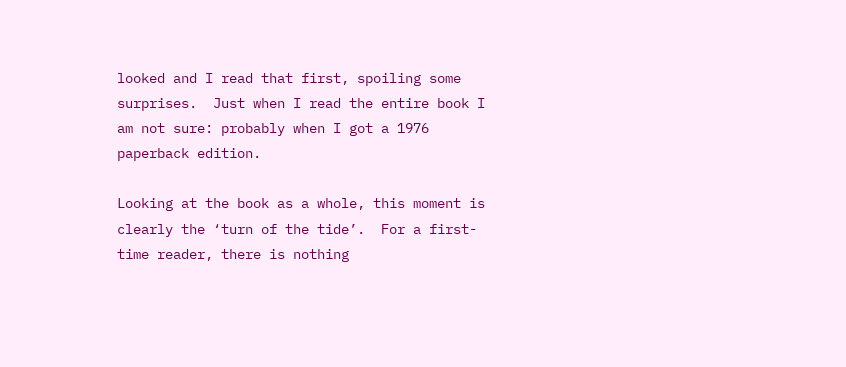looked and I read that first, spoiling some surprises.  Just when I read the entire book I am not sure: probably when I got a 1976 paperback edition.

Looking at the book as a whole, this moment is clearly the ‘turn of the tide’.  For a first-time reader, there is nothing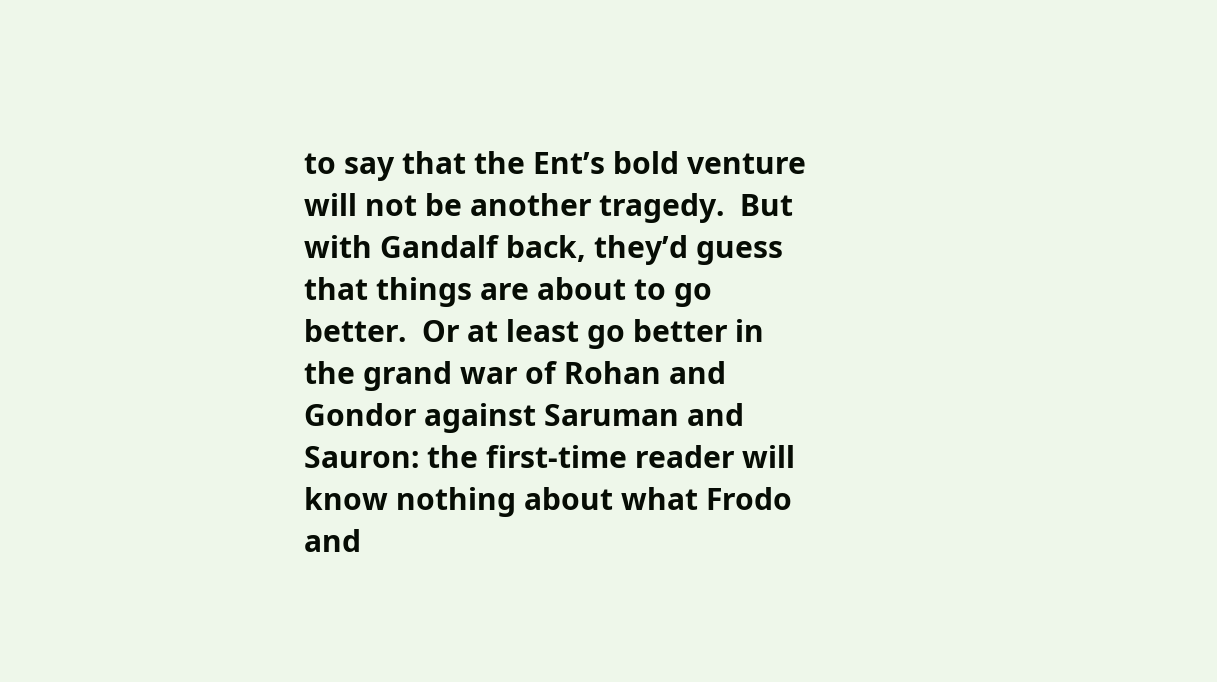to say that the Ent’s bold venture will not be another tragedy.  But with Gandalf back, they’d guess that things are about to go better.  Or at least go better in the grand war of Rohan and Gondor against Saruman and Sauron: the first-time reader will know nothing about what Frodo and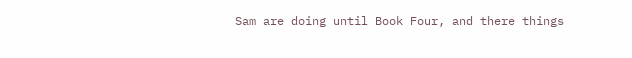Sam are doing until Book Four, and there things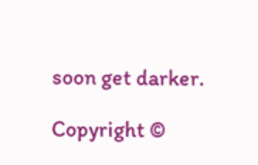soon get darker.

Copyright ©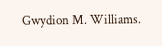Gwydion M. Williams.